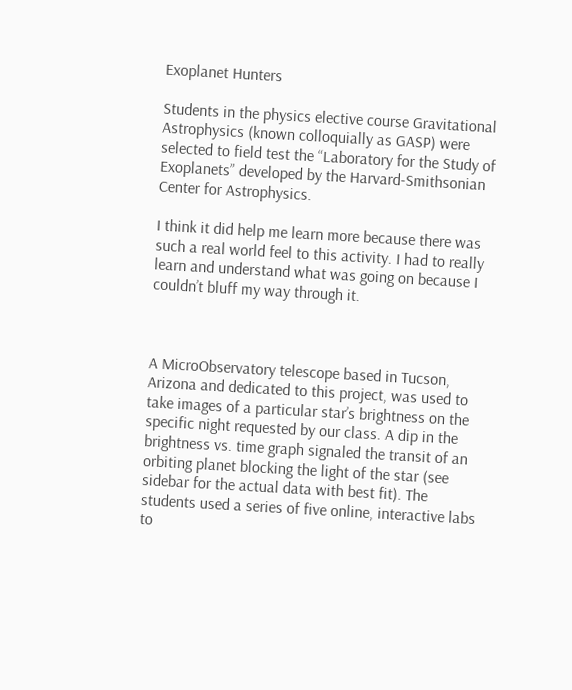Exoplanet Hunters

Students in the physics elective course Gravitational Astrophysics (known colloquially as GASP) were selected to field test the “Laboratory for the Study of Exoplanets” developed by the Harvard-Smithsonian Center for Astrophysics.

I think it did help me learn more because there was such a real world feel to this activity. I had to really learn and understand what was going on because I couldn’t bluff my way through it.



A MicroObservatory telescope based in Tucson, Arizona and dedicated to this project, was used to take images of a particular star’s brightness on the specific night requested by our class. A dip in the brightness vs. time graph signaled the transit of an orbiting planet blocking the light of the star (see sidebar for the actual data with best fit). The students used a series of five online, interactive labs to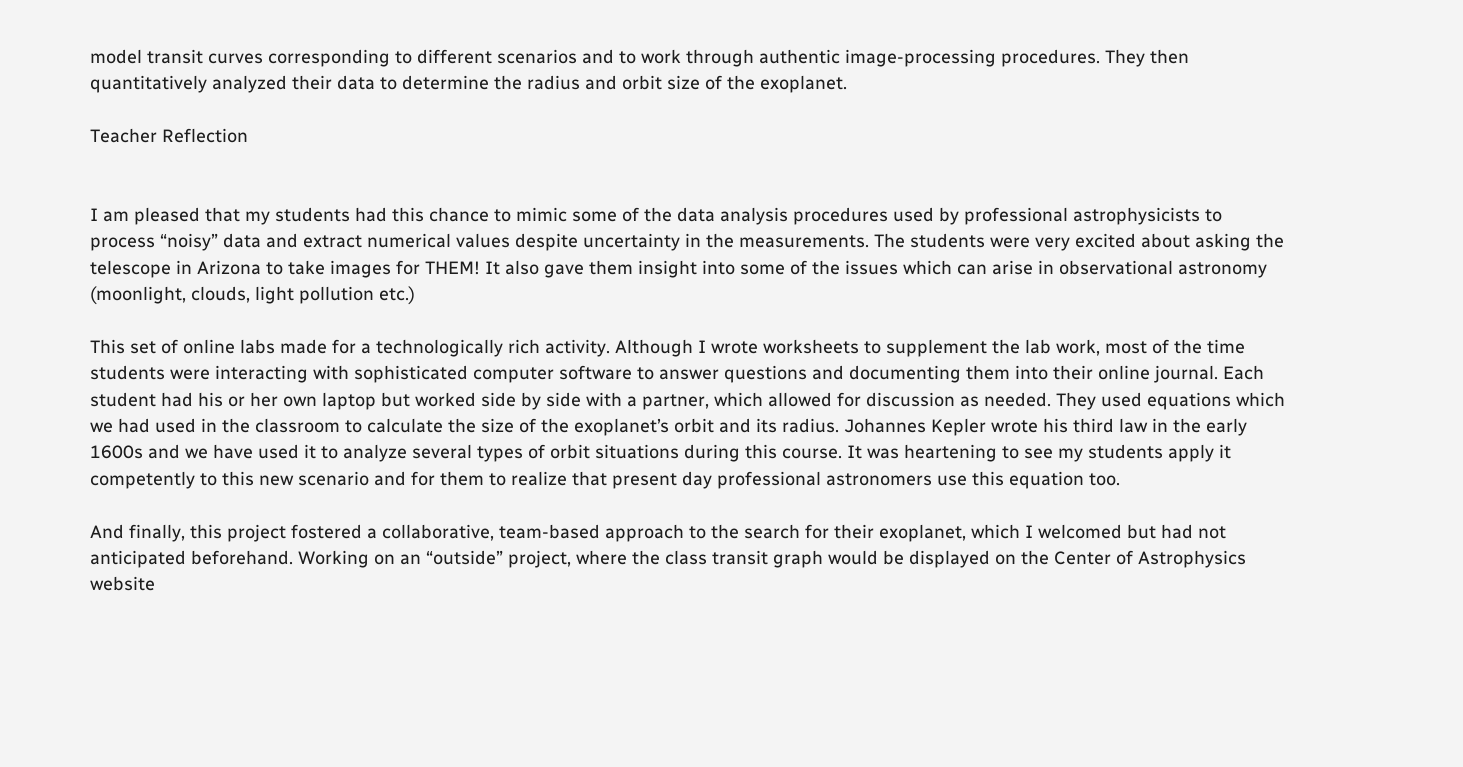model transit curves corresponding to different scenarios and to work through authentic image-processing procedures. They then quantitatively analyzed their data to determine the radius and orbit size of the exoplanet.

Teacher Reflection


I am pleased that my students had this chance to mimic some of the data analysis procedures used by professional astrophysicists to process “noisy” data and extract numerical values despite uncertainty in the measurements. The students were very excited about asking the telescope in Arizona to take images for THEM! It also gave them insight into some of the issues which can arise in observational astronomy (moonlight, clouds, light pollution etc.)

This set of online labs made for a technologically rich activity. Although I wrote worksheets to supplement the lab work, most of the time students were interacting with sophisticated computer software to answer questions and documenting them into their online journal. Each student had his or her own laptop but worked side by side with a partner, which allowed for discussion as needed. They used equations which we had used in the classroom to calculate the size of the exoplanet’s orbit and its radius. Johannes Kepler wrote his third law in the early 1600s and we have used it to analyze several types of orbit situations during this course. It was heartening to see my students apply it competently to this new scenario and for them to realize that present day professional astronomers use this equation too.

And finally, this project fostered a collaborative, team-based approach to the search for their exoplanet, which I welcomed but had not anticipated beforehand. Working on an “outside” project, where the class transit graph would be displayed on the Center of Astrophysics website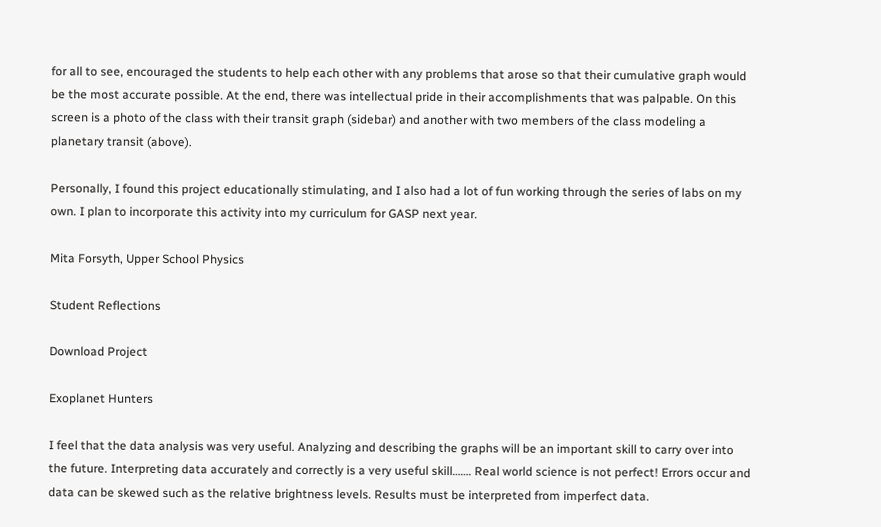for all to see, encouraged the students to help each other with any problems that arose so that their cumulative graph would be the most accurate possible. At the end, there was intellectual pride in their accomplishments that was palpable. On this screen is a photo of the class with their transit graph (sidebar) and another with two members of the class modeling a planetary transit (above).

Personally, I found this project educationally stimulating, and I also had a lot of fun working through the series of labs on my own. I plan to incorporate this activity into my curriculum for GASP next year.

Mita Forsyth, Upper School Physics

Student Reflections

Download Project

Exoplanet Hunters

I feel that the data analysis was very useful. Analyzing and describing the graphs will be an important skill to carry over into the future. Interpreting data accurately and correctly is a very useful skill……. Real world science is not perfect! Errors occur and data can be skewed such as the relative brightness levels. Results must be interpreted from imperfect data.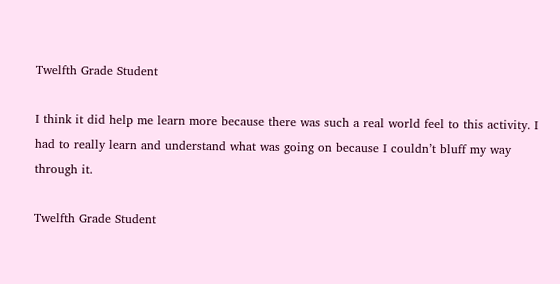Twelfth Grade Student

I think it did help me learn more because there was such a real world feel to this activity. I had to really learn and understand what was going on because I couldn’t bluff my way through it.

Twelfth Grade Student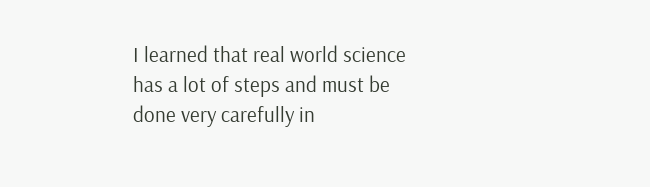I learned that real world science has a lot of steps and must be done very carefully in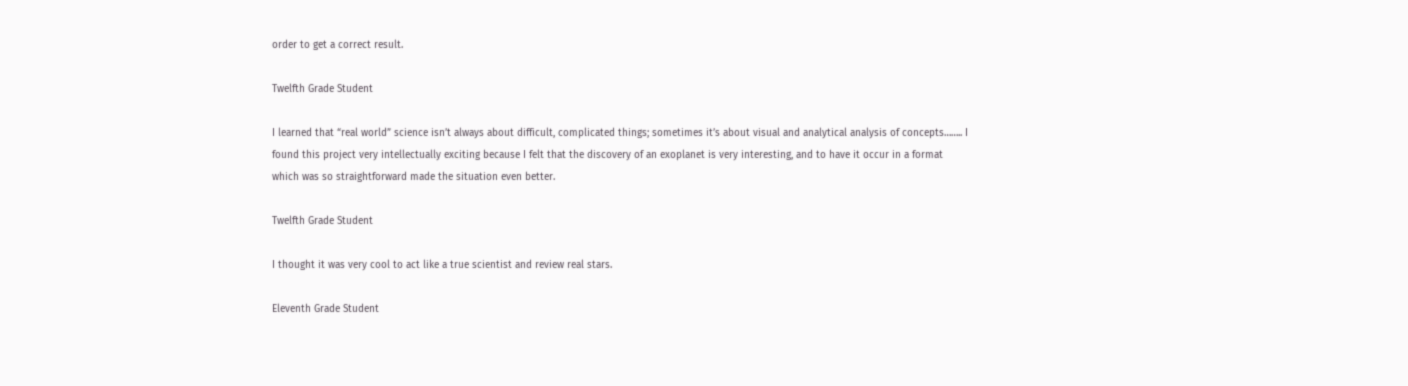order to get a correct result.

Twelfth Grade Student

I learned that “real world” science isn’t always about difficult, complicated things; sometimes it’s about visual and analytical analysis of concepts…….. I found this project very intellectually exciting because I felt that the discovery of an exoplanet is very interesting, and to have it occur in a format which was so straightforward made the situation even better.

Twelfth Grade Student

I thought it was very cool to act like a true scientist and review real stars.

Eleventh Grade Student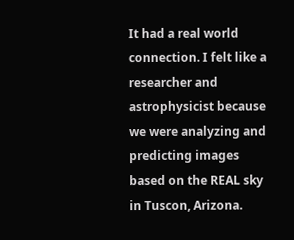It had a real world connection. I felt like a researcher and astrophysicist because we were analyzing and predicting images based on the REAL sky in Tuscon, Arizona.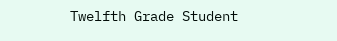Twelfth Grade Student